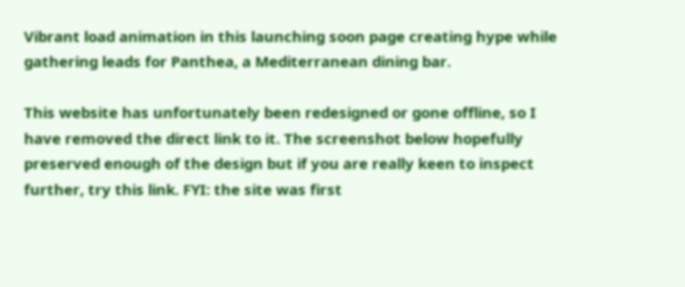Vibrant load animation in this launching soon page creating hype while gathering leads for Panthea, a Mediterranean dining bar.

This website has unfortunately been redesigned or gone offline, so I have removed the direct link to it. The screenshot below hopefully preserved enough of the design but if you are really keen to inspect further, try this link. FYI: the site was first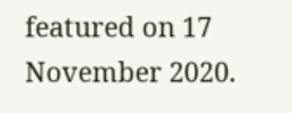featured on 17 November 2020.